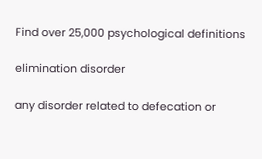Find over 25,000 psychological definitions

elimination disorder

any disorder related to defecation or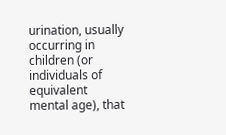urination, usually occurring in children (or individuals of equivalent mental age), that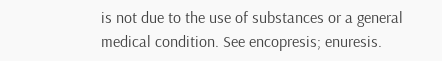is not due to the use of substances or a general medical condition. See encopresis; enuresis.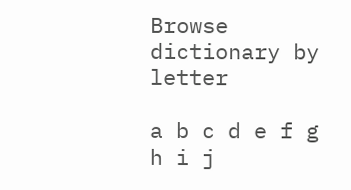Browse dictionary by letter

a b c d e f g h i j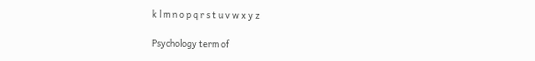k l m n o p q r s t u v w x y z

Psychology term of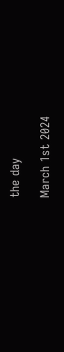the day

March 1st 2024